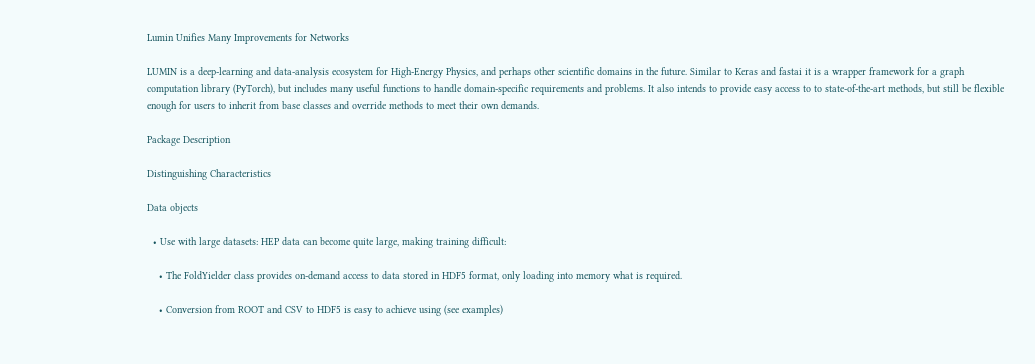Lumin Unifies Many Improvements for Networks

LUMIN is a deep-learning and data-analysis ecosystem for High-Energy Physics, and perhaps other scientific domains in the future. Similar to Keras and fastai it is a wrapper framework for a graph computation library (PyTorch), but includes many useful functions to handle domain-specific requirements and problems. It also intends to provide easy access to to state-of-the-art methods, but still be flexible enough for users to inherit from base classes and override methods to meet their own demands.

Package Description

Distinguishing Characteristics

Data objects

  • Use with large datasets: HEP data can become quite large, making training difficult:

    • The FoldYielder class provides on-demand access to data stored in HDF5 format, only loading into memory what is required.

    • Conversion from ROOT and CSV to HDF5 is easy to achieve using (see examples)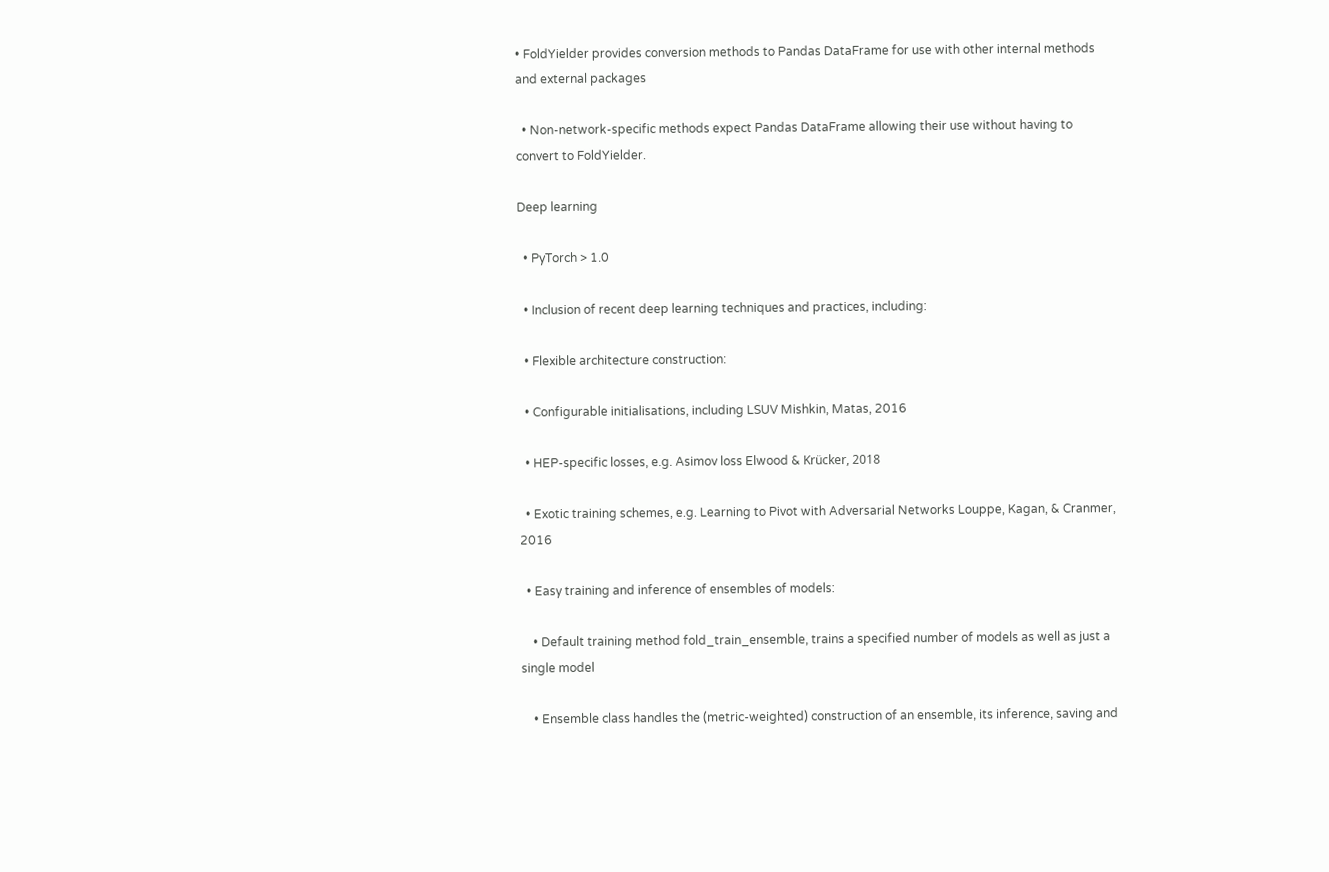• FoldYielder provides conversion methods to Pandas DataFrame for use with other internal methods and external packages

  • Non-network-specific methods expect Pandas DataFrame allowing their use without having to convert to FoldYielder.

Deep learning

  • PyTorch > 1.0

  • Inclusion of recent deep learning techniques and practices, including:

  • Flexible architecture construction:

  • Configurable initialisations, including LSUV Mishkin, Matas, 2016

  • HEP-specific losses, e.g. Asimov loss Elwood & Krücker, 2018

  • Exotic training schemes, e.g. Learning to Pivot with Adversarial Networks Louppe, Kagan, & Cranmer, 2016

  • Easy training and inference of ensembles of models:

    • Default training method fold_train_ensemble, trains a specified number of models as well as just a single model

    • Ensemble class handles the (metric-weighted) construction of an ensemble, its inference, saving and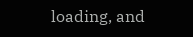loading, and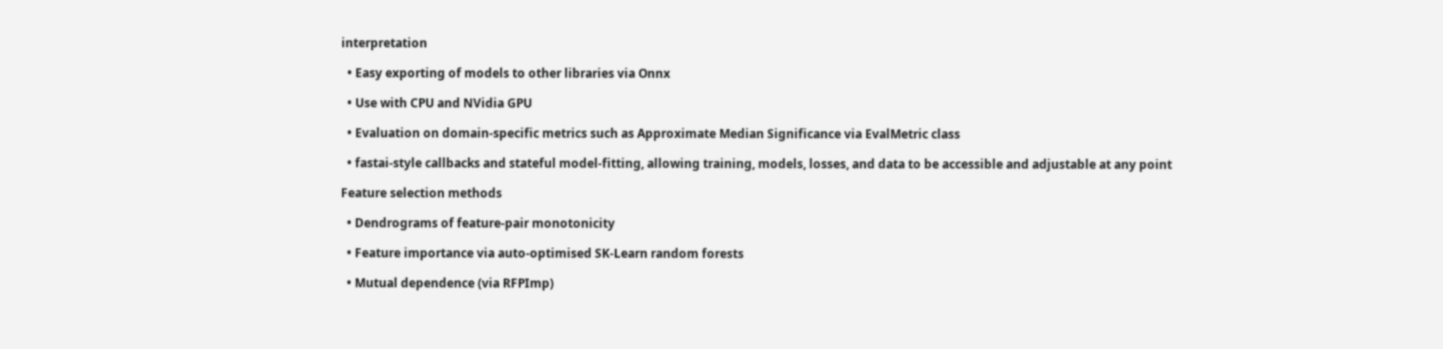interpretation

  • Easy exporting of models to other libraries via Onnx

  • Use with CPU and NVidia GPU

  • Evaluation on domain-specific metrics such as Approximate Median Significance via EvalMetric class

  • fastai-style callbacks and stateful model-fitting, allowing training, models, losses, and data to be accessible and adjustable at any point

Feature selection methods

  • Dendrograms of feature-pair monotonicity

  • Feature importance via auto-optimised SK-Learn random forests

  • Mutual dependence (via RFPImp)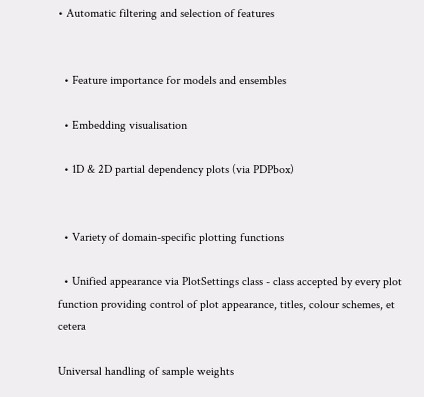• Automatic filtering and selection of features


  • Feature importance for models and ensembles

  • Embedding visualisation

  • 1D & 2D partial dependency plots (via PDPbox)


  • Variety of domain-specific plotting functions

  • Unified appearance via PlotSettings class - class accepted by every plot function providing control of plot appearance, titles, colour schemes, et cetera

Universal handling of sample weights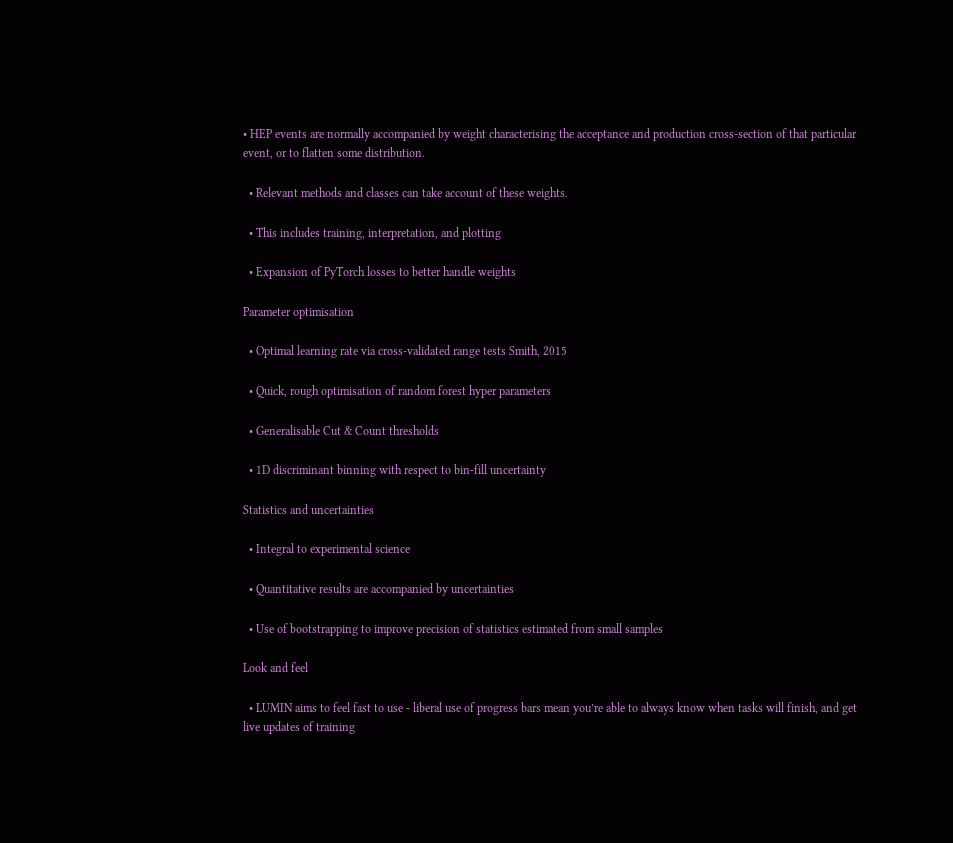• HEP events are normally accompanied by weight characterising the acceptance and production cross-section of that particular event, or to flatten some distribution.

  • Relevant methods and classes can take account of these weights.

  • This includes training, interpretation, and plotting

  • Expansion of PyTorch losses to better handle weights

Parameter optimisation

  • Optimal learning rate via cross-validated range tests Smith, 2015

  • Quick, rough optimisation of random forest hyper parameters

  • Generalisable Cut & Count thresholds

  • 1D discriminant binning with respect to bin-fill uncertainty

Statistics and uncertainties

  • Integral to experimental science

  • Quantitative results are accompanied by uncertainties

  • Use of bootstrapping to improve precision of statistics estimated from small samples

Look and feel

  • LUMIN aims to feel fast to use - liberal use of progress bars mean you’re able to always know when tasks will finish, and get live updates of training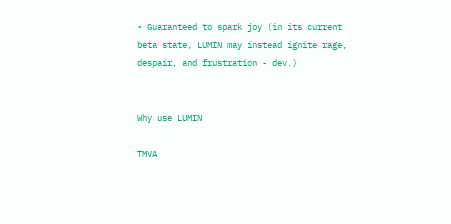• Guaranteed to spark joy (in its current beta state, LUMIN may instead ignite rage, despair, and frustration - dev.)


Why use LUMIN

TMVA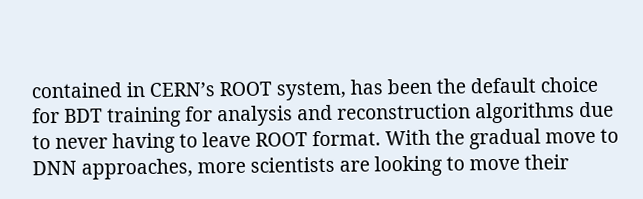contained in CERN’s ROOT system, has been the default choice for BDT training for analysis and reconstruction algorithms due to never having to leave ROOT format. With the gradual move to DNN approaches, more scientists are looking to move their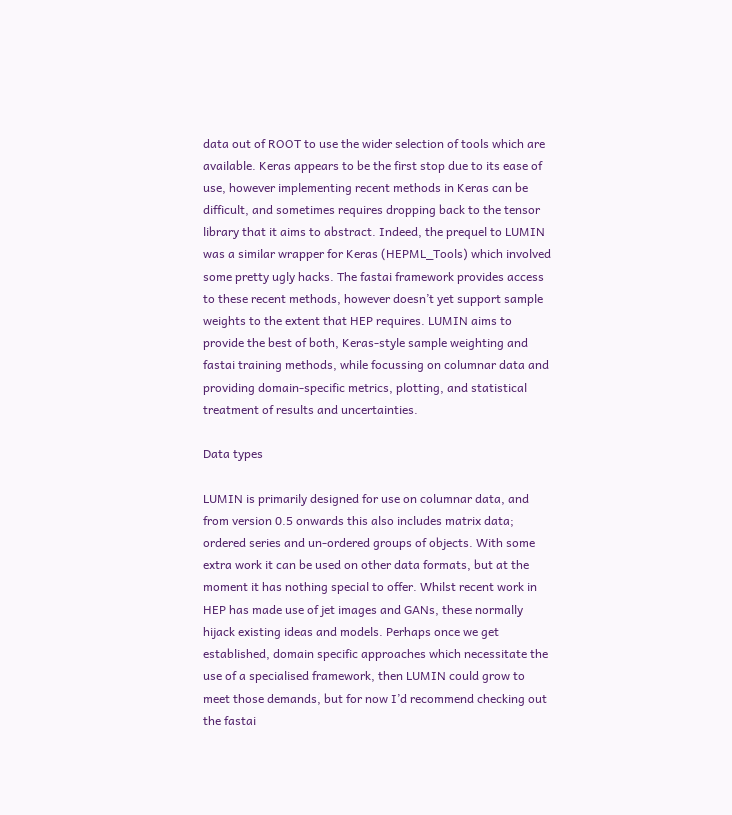data out of ROOT to use the wider selection of tools which are available. Keras appears to be the first stop due to its ease of use, however implementing recent methods in Keras can be difficult, and sometimes requires dropping back to the tensor library that it aims to abstract. Indeed, the prequel to LUMIN was a similar wrapper for Keras (HEPML_Tools) which involved some pretty ugly hacks. The fastai framework provides access to these recent methods, however doesn’t yet support sample weights to the extent that HEP requires. LUMIN aims to provide the best of both, Keras-style sample weighting and fastai training methods, while focussing on columnar data and providing domain-specific metrics, plotting, and statistical treatment of results and uncertainties.

Data types

LUMIN is primarily designed for use on columnar data, and from version 0.5 onwards this also includes matrix data; ordered series and un-ordered groups of objects. With some extra work it can be used on other data formats, but at the moment it has nothing special to offer. Whilst recent work in HEP has made use of jet images and GANs, these normally hijack existing ideas and models. Perhaps once we get established, domain specific approaches which necessitate the use of a specialised framework, then LUMIN could grow to meet those demands, but for now I’d recommend checking out the fastai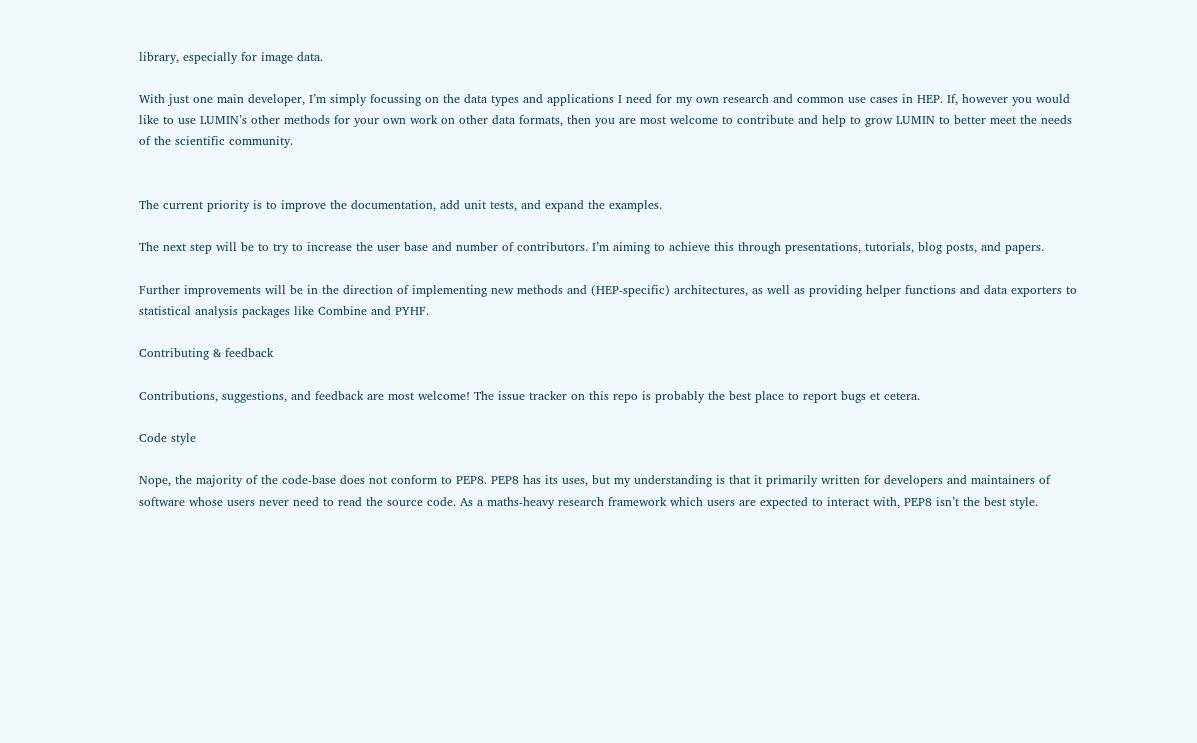library, especially for image data.

With just one main developer, I’m simply focussing on the data types and applications I need for my own research and common use cases in HEP. If, however you would like to use LUMIN’s other methods for your own work on other data formats, then you are most welcome to contribute and help to grow LUMIN to better meet the needs of the scientific community.


The current priority is to improve the documentation, add unit tests, and expand the examples.

The next step will be to try to increase the user base and number of contributors. I’m aiming to achieve this through presentations, tutorials, blog posts, and papers.

Further improvements will be in the direction of implementing new methods and (HEP-specific) architectures, as well as providing helper functions and data exporters to statistical analysis packages like Combine and PYHF.

Contributing & feedback

Contributions, suggestions, and feedback are most welcome! The issue tracker on this repo is probably the best place to report bugs et cetera.

Code style

Nope, the majority of the code-base does not conform to PEP8. PEP8 has its uses, but my understanding is that it primarily written for developers and maintainers of software whose users never need to read the source code. As a maths-heavy research framework which users are expected to interact with, PEP8 isn’t the best style.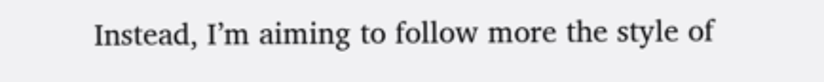Instead, I’m aiming to follow more the style of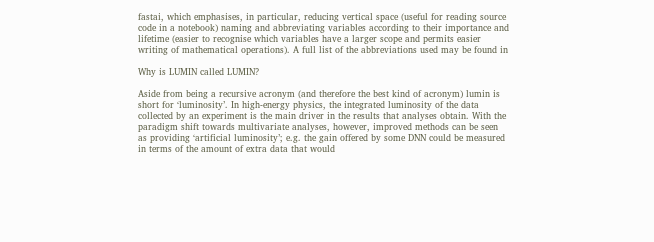fastai, which emphasises, in particular, reducing vertical space (useful for reading source code in a notebook) naming and abbreviating variables according to their importance and lifetime (easier to recognise which variables have a larger scope and permits easier writing of mathematical operations). A full list of the abbreviations used may be found in

Why is LUMIN called LUMIN?

Aside from being a recursive acronym (and therefore the best kind of acronym) lumin is short for ‘luminosity’. In high-energy physics, the integrated luminosity of the data collected by an experiment is the main driver in the results that analyses obtain. With the paradigm shift towards multivariate analyses, however, improved methods can be seen as providing ‘artificial luminosity’; e.g. the gain offered by some DNN could be measured in terms of the amount of extra data that would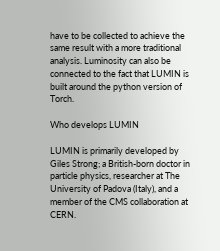have to be collected to achieve the same result with a more traditional analysis. Luminosity can also be connected to the fact that LUMIN is built around the python version of Torch.

Who develops LUMIN

LUMIN is primarily developed by Giles Strong; a British-born doctor in particle physics, researcher at The University of Padova (Italy), and a member of the CMS collaboration at CERN.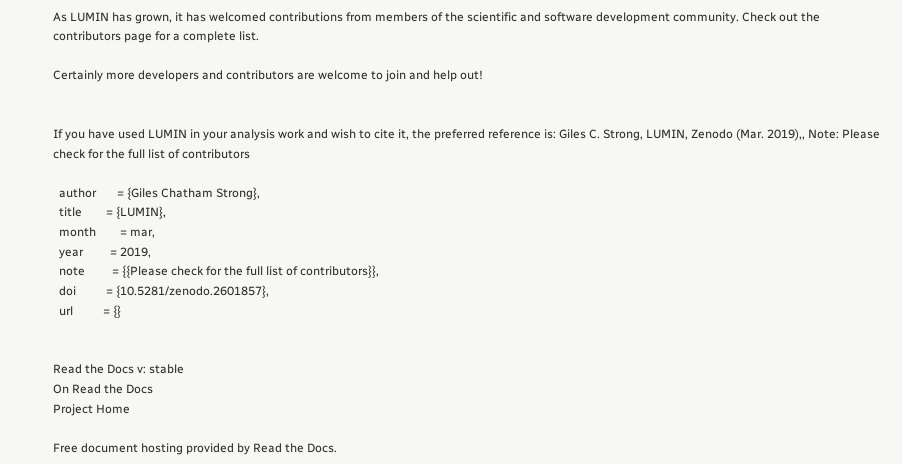As LUMIN has grown, it has welcomed contributions from members of the scientific and software development community. Check out the contributors page for a complete list.

Certainly more developers and contributors are welcome to join and help out!


If you have used LUMIN in your analysis work and wish to cite it, the preferred reference is: Giles C. Strong, LUMIN, Zenodo (Mar. 2019),, Note: Please check for the full list of contributors

  author       = {Giles Chatham Strong},
  title        = {LUMIN},
  month        = mar,
  year         = 2019,
  note         = {{Please check for the full list of contributors}},
  doi          = {10.5281/zenodo.2601857},
  url          = {}


Read the Docs v: stable
On Read the Docs
Project Home

Free document hosting provided by Read the Docs.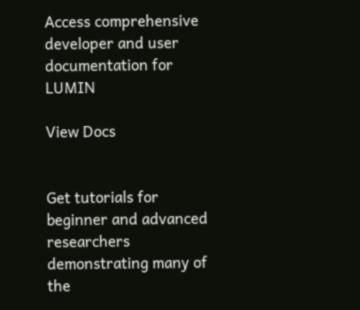Access comprehensive developer and user documentation for LUMIN

View Docs


Get tutorials for beginner and advanced researchers demonstrating many of the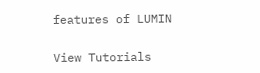features of LUMIN

View Tutorials